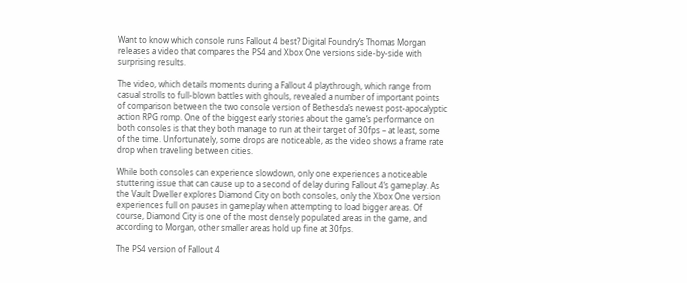Want to know which console runs Fallout 4 best? Digital Foundry’s Thomas Morgan releases a video that compares the PS4 and Xbox One versions side-by-side with surprising results.

The video, which details moments during a Fallout 4 playthrough, which range from casual strolls to full-blown battles with ghouls, revealed a number of important points of comparison between the two console version of Bethesda’s newest post-apocalyptic action RPG romp. One of the biggest early stories about the game’s performance on both consoles is that they both manage to run at their target of 30fps – at least, some of the time. Unfortunately, some drops are noticeable, as the video shows a frame rate drop when traveling between cities.

While both consoles can experience slowdown, only one experiences a noticeable stuttering issue that can cause up to a second of delay during Fallout 4‘s gameplay. As the Vault Dweller explores Diamond City on both consoles, only the Xbox One version experiences full on pauses in gameplay when attempting to load bigger areas. Of course, Diamond City is one of the most densely populated areas in the game, and according to Morgan, other smaller areas hold up fine at 30fps.

The PS4 version of Fallout 4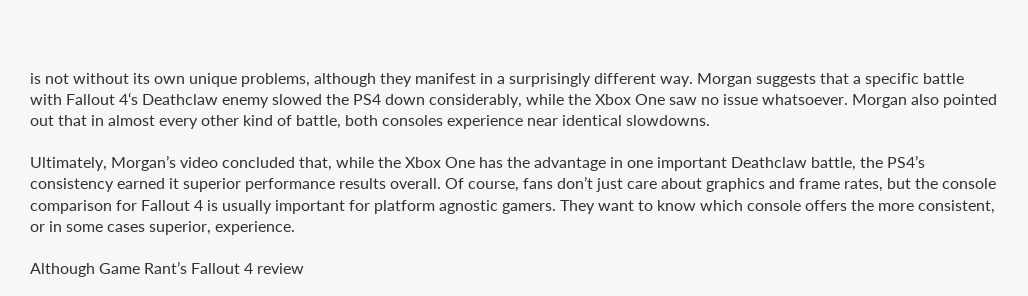is not without its own unique problems, although they manifest in a surprisingly different way. Morgan suggests that a specific battle with Fallout 4‘s Deathclaw enemy slowed the PS4 down considerably, while the Xbox One saw no issue whatsoever. Morgan also pointed out that in almost every other kind of battle, both consoles experience near identical slowdowns.

Ultimately, Morgan’s video concluded that, while the Xbox One has the advantage in one important Deathclaw battle, the PS4’s consistency earned it superior performance results overall. Of course, fans don’t just care about graphics and frame rates, but the console comparison for Fallout 4 is usually important for platform agnostic gamers. They want to know which console offers the more consistent, or in some cases superior, experience.

Although Game Rant’s Fallout 4 review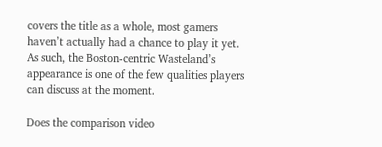covers the title as a whole, most gamers haven’t actually had a chance to play it yet. As such, the Boston-centric Wasteland’s appearance is one of the few qualities players can discuss at the moment.

Does the comparison video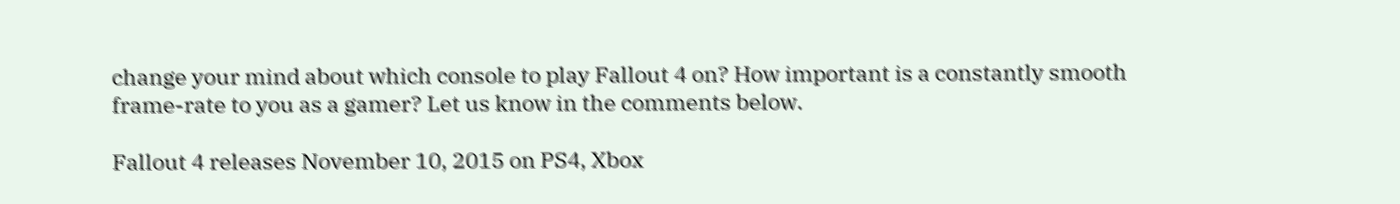change your mind about which console to play Fallout 4 on? How important is a constantly smooth frame-rate to you as a gamer? Let us know in the comments below.

Fallout 4 releases November 10, 2015 on PS4, Xbox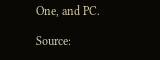One, and PC.

Source: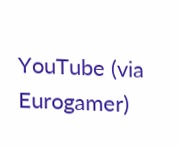YouTube (via Eurogamer)